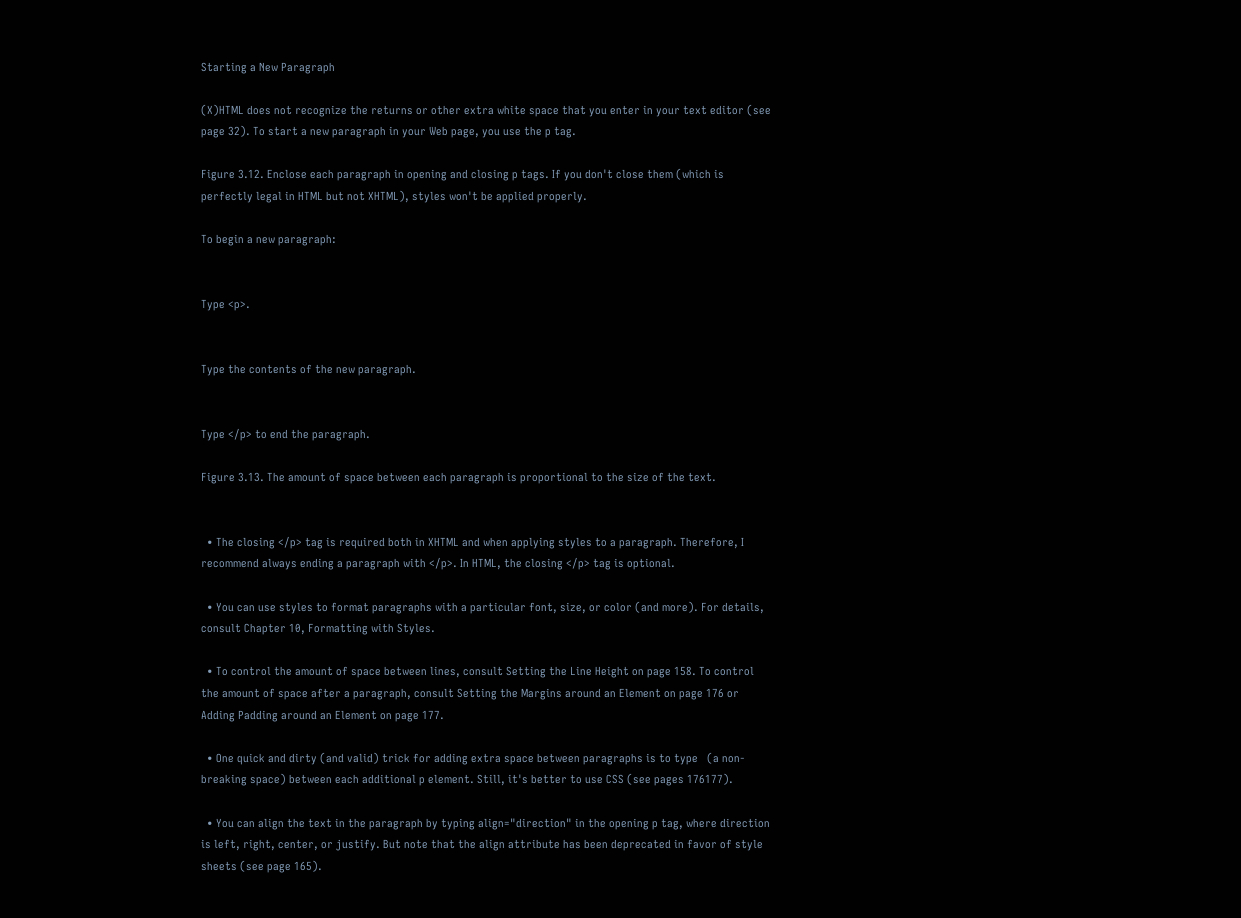Starting a New Paragraph

(X)HTML does not recognize the returns or other extra white space that you enter in your text editor (see page 32). To start a new paragraph in your Web page, you use the p tag.

Figure 3.12. Enclose each paragraph in opening and closing p tags. If you don't close them (which is perfectly legal in HTML but not XHTML), styles won't be applied properly.

To begin a new paragraph:


Type <p>.


Type the contents of the new paragraph.


Type </p> to end the paragraph.

Figure 3.13. The amount of space between each paragraph is proportional to the size of the text.


  • The closing </p> tag is required both in XHTML and when applying styles to a paragraph. Therefore, I recommend always ending a paragraph with </p>. In HTML, the closing </p> tag is optional.

  • You can use styles to format paragraphs with a particular font, size, or color (and more). For details, consult Chapter 10, Formatting with Styles.

  • To control the amount of space between lines, consult Setting the Line Height on page 158. To control the amount of space after a paragraph, consult Setting the Margins around an Element on page 176 or Adding Padding around an Element on page 177.

  • One quick and dirty (and valid) trick for adding extra space between paragraphs is to type   (a non-breaking space) between each additional p element. Still, it's better to use CSS (see pages 176177).

  • You can align the text in the paragraph by typing align="direction" in the opening p tag, where direction is left, right, center, or justify. But note that the align attribute has been deprecated in favor of style sheets (see page 165).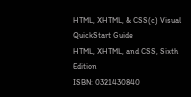HTML, XHTML, & CSS(c) Visual QuickStart Guide
HTML, XHTML, and CSS, Sixth Edition
ISBN: 0321430840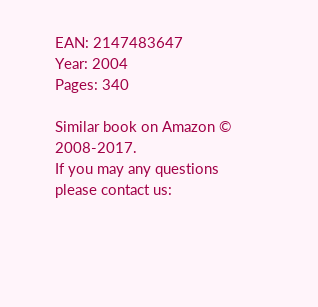EAN: 2147483647
Year: 2004
Pages: 340

Similar book on Amazon © 2008-2017.
If you may any questions please contact us: